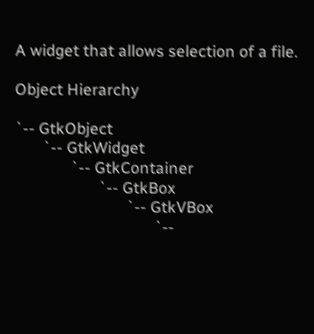A widget that allows selection of a file.

Object Hierarchy

`-- GtkObject
       `-- GtkWidget
              `-- GtkContainer
                     `-- GtkBox
                            `-- GtkVBox
                                   `--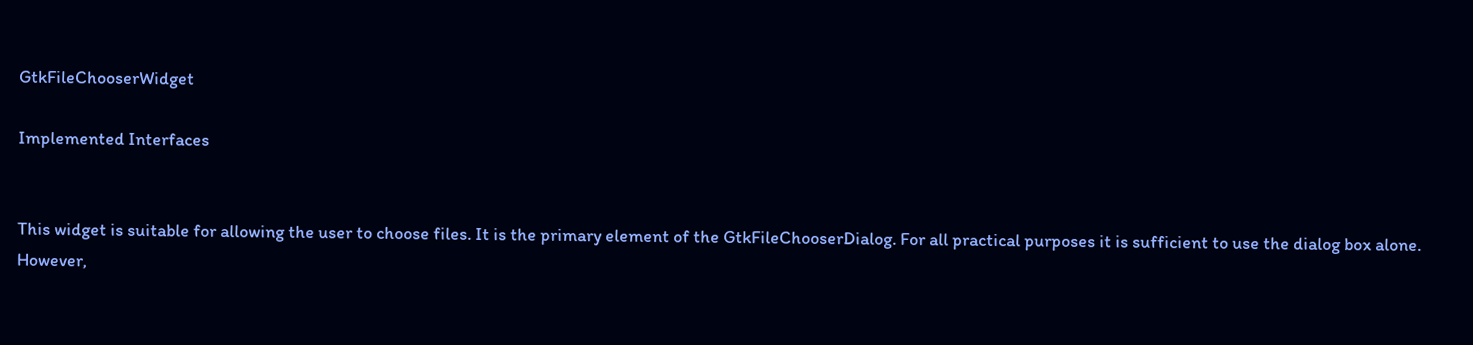GtkFileChooserWidget

Implemented Interfaces


This widget is suitable for allowing the user to choose files. It is the primary element of the GtkFileChooserDialog. For all practical purposes it is sufficient to use the dialog box alone. However,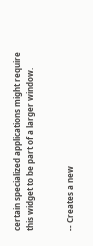certain specialized applications might require this widget to be part of a larger window.


-- Creates a new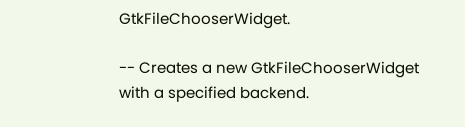GtkFileChooserWidget.

-- Creates a new GtkFileChooserWidget with a specified backend.